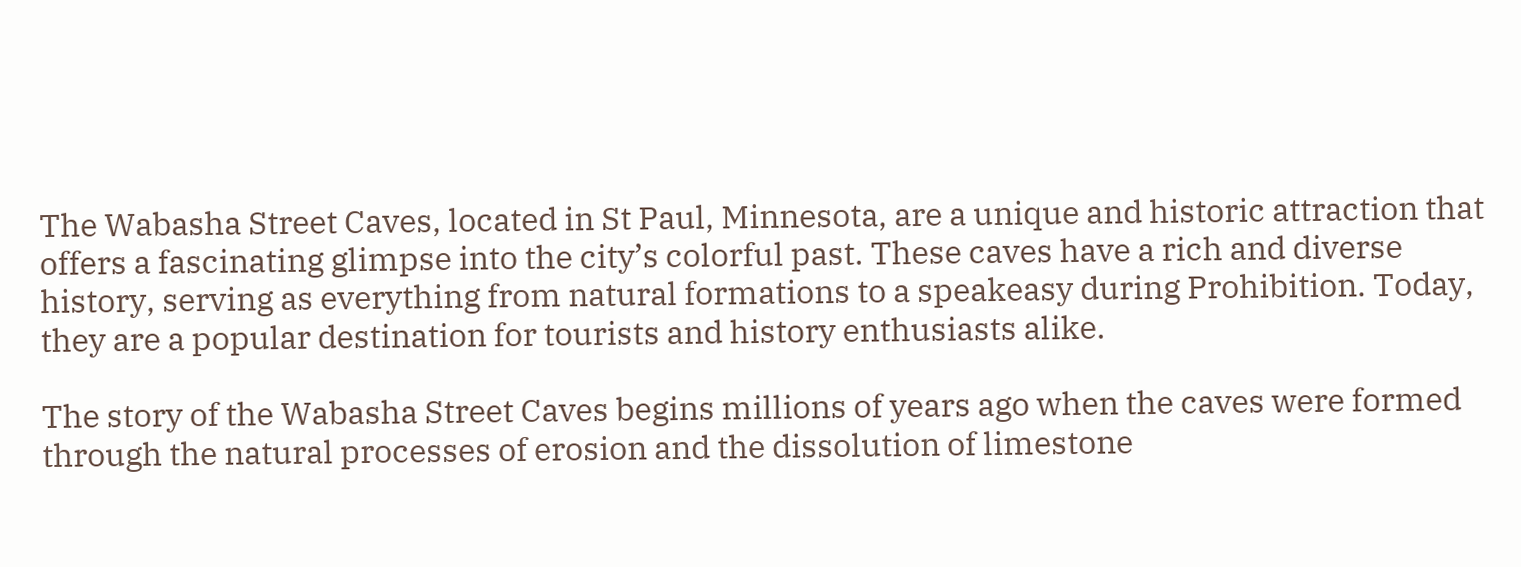The Wabasha Street Caves, located in St Paul, Minnesota, are a unique and historic attraction that offers a fascinating glimpse into the city’s colorful past. These caves have a rich and diverse history, serving as everything from natural formations to a speakeasy during Prohibition. Today, they are a popular destination for tourists and history enthusiasts alike.

The story of the Wabasha Street Caves begins millions of years ago when the caves were formed through the natural processes of erosion and the dissolution of limestone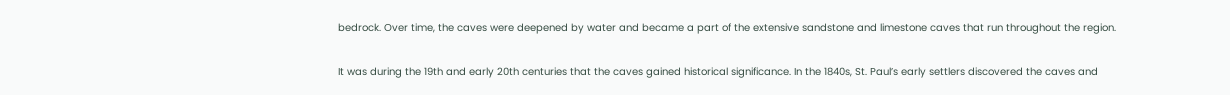bedrock. Over time, the caves were deepened by water and became a part of the extensive sandstone and limestone caves that run throughout the region.

It was during the 19th and early 20th centuries that the caves gained historical significance. In the 1840s, St. Paul’s early settlers discovered the caves and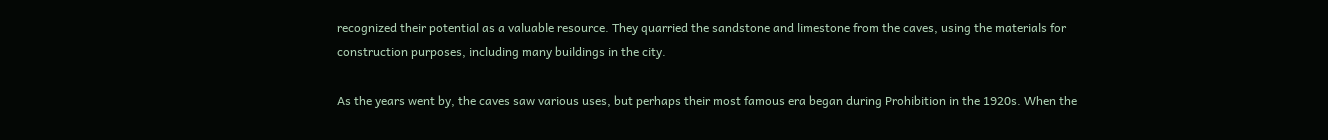recognized their potential as a valuable resource. They quarried the sandstone and limestone from the caves, using the materials for construction purposes, including many buildings in the city.

As the years went by, the caves saw various uses, but perhaps their most famous era began during Prohibition in the 1920s. When the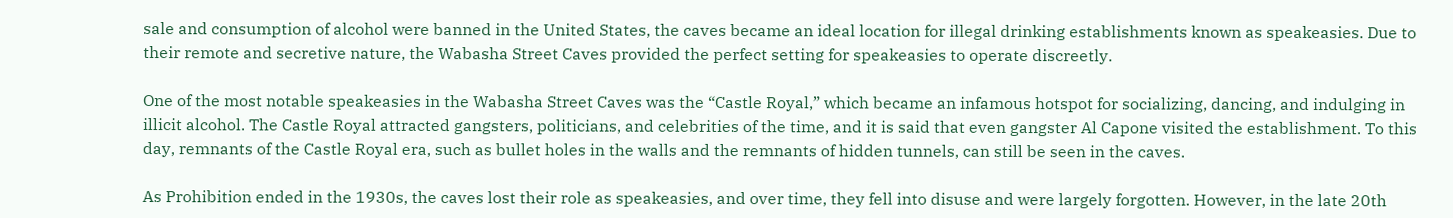sale and consumption of alcohol were banned in the United States, the caves became an ideal location for illegal drinking establishments known as speakeasies. Due to their remote and secretive nature, the Wabasha Street Caves provided the perfect setting for speakeasies to operate discreetly.

One of the most notable speakeasies in the Wabasha Street Caves was the “Castle Royal,” which became an infamous hotspot for socializing, dancing, and indulging in illicit alcohol. The Castle Royal attracted gangsters, politicians, and celebrities of the time, and it is said that even gangster Al Capone visited the establishment. To this day, remnants of the Castle Royal era, such as bullet holes in the walls and the remnants of hidden tunnels, can still be seen in the caves.

As Prohibition ended in the 1930s, the caves lost their role as speakeasies, and over time, they fell into disuse and were largely forgotten. However, in the late 20th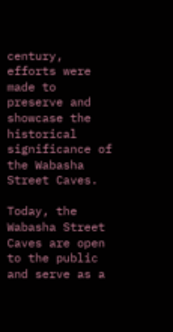century, efforts were made to preserve and showcase the historical significance of the Wabasha Street Caves.

Today, the Wabasha Street Caves are open to the public and serve as a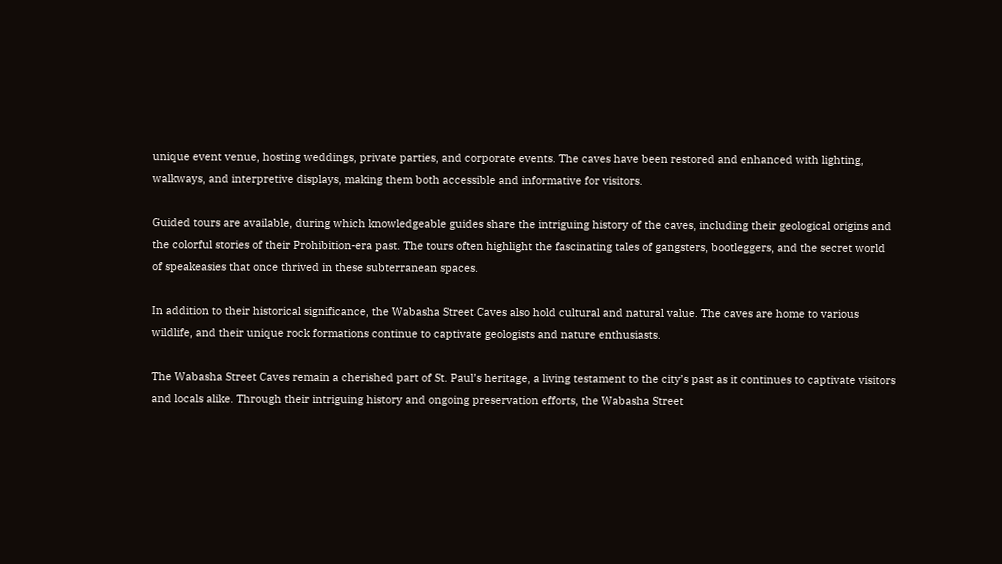unique event venue, hosting weddings, private parties, and corporate events. The caves have been restored and enhanced with lighting, walkways, and interpretive displays, making them both accessible and informative for visitors.

Guided tours are available, during which knowledgeable guides share the intriguing history of the caves, including their geological origins and the colorful stories of their Prohibition-era past. The tours often highlight the fascinating tales of gangsters, bootleggers, and the secret world of speakeasies that once thrived in these subterranean spaces.

In addition to their historical significance, the Wabasha Street Caves also hold cultural and natural value. The caves are home to various wildlife, and their unique rock formations continue to captivate geologists and nature enthusiasts.

The Wabasha Street Caves remain a cherished part of St. Paul’s heritage, a living testament to the city’s past as it continues to captivate visitors and locals alike. Through their intriguing history and ongoing preservation efforts, the Wabasha Street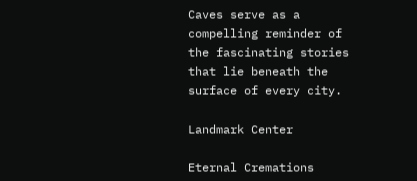Caves serve as a compelling reminder of the fascinating stories that lie beneath the surface of every city.

Landmark Center

Eternal Cremations